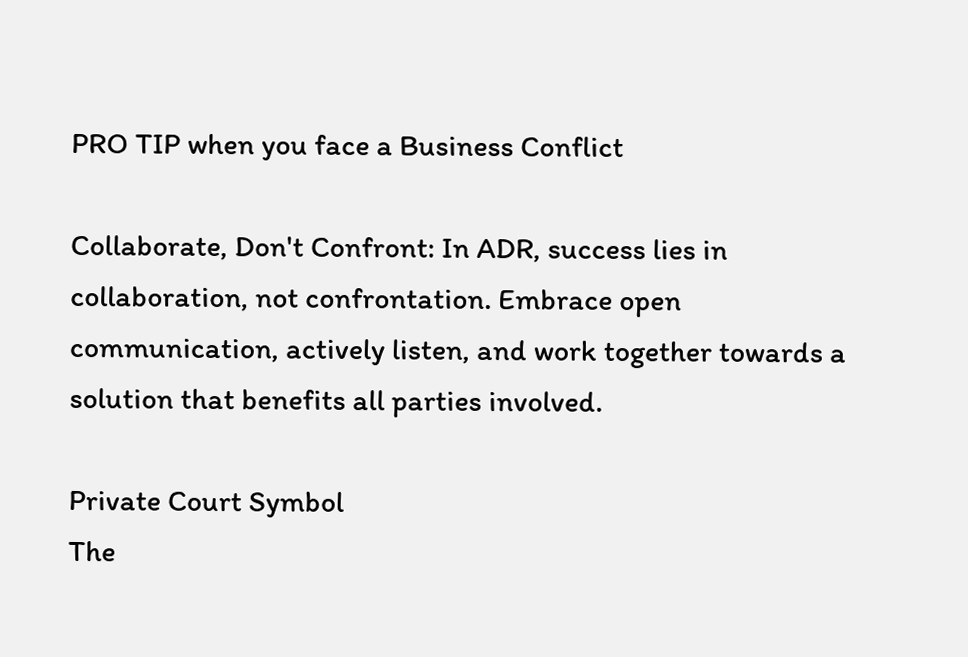PRO TIP when you face a Business Conflict

Collaborate, Don't Confront: In ADR, success lies in collaboration, not confrontation. Embrace open communication, actively listen, and work together towards a solution that benefits all parties involved.

Private Court Symbol
The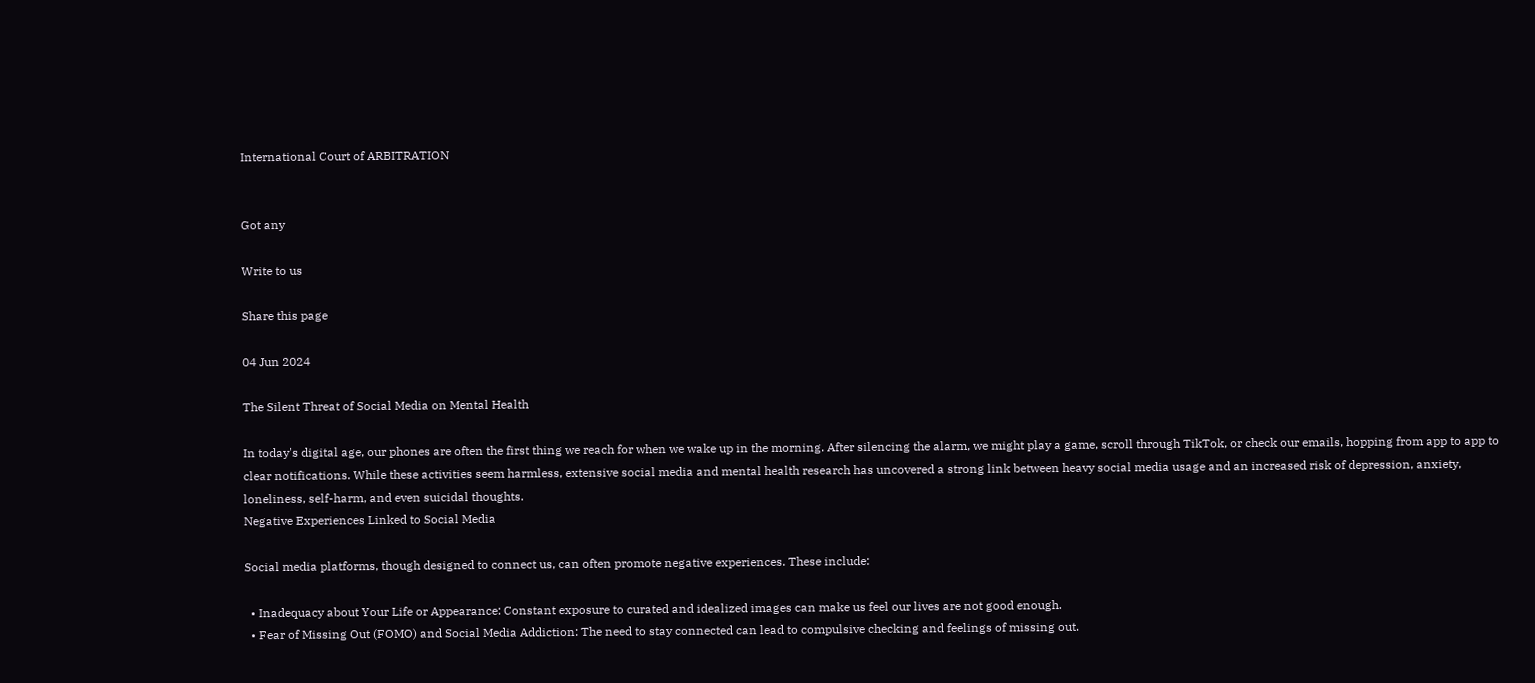International Court of ARBITRATION


Got any

Write to us

Share this page

04 Jun 2024

The Silent Threat of Social Media on Mental Health

In today's digital age, our phones are often the first thing we reach for when we wake up in the morning. After silencing the alarm, we might play a game, scroll through TikTok, or check our emails, hopping from app to app to clear notifications. While these activities seem harmless, extensive social media and mental health research has uncovered a strong link between heavy social media usage and an increased risk of depression, anxiety, loneliness, self-harm, and even suicidal thoughts.
Negative Experiences Linked to Social Media

Social media platforms, though designed to connect us, can often promote negative experiences. These include:

  • Inadequacy about Your Life or Appearance: Constant exposure to curated and idealized images can make us feel our lives are not good enough.
  • Fear of Missing Out (FOMO) and Social Media Addiction: The need to stay connected can lead to compulsive checking and feelings of missing out.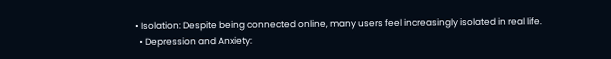• Isolation: Despite being connected online, many users feel increasingly isolated in real life.
  • Depression and Anxiety: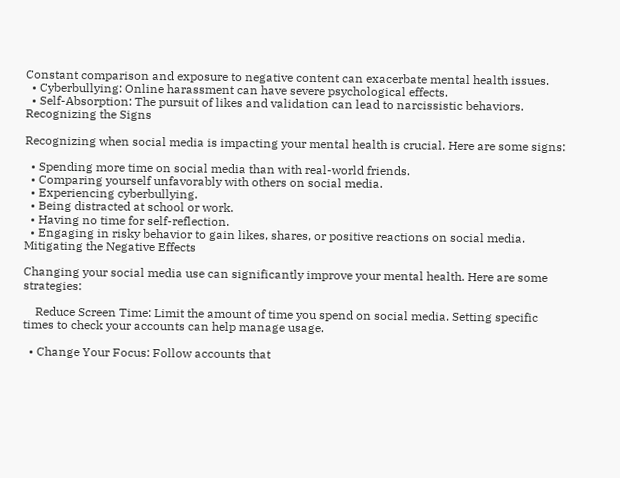Constant comparison and exposure to negative content can exacerbate mental health issues.
  • Cyberbullying: Online harassment can have severe psychological effects.
  • Self-Absorption: The pursuit of likes and validation can lead to narcissistic behaviors.
Recognizing the Signs

Recognizing when social media is impacting your mental health is crucial. Here are some signs:

  • Spending more time on social media than with real-world friends.
  • Comparing yourself unfavorably with others on social media.
  • Experiencing cyberbullying.
  • Being distracted at school or work.
  • Having no time for self-reflection.
  • Engaging in risky behavior to gain likes, shares, or positive reactions on social media.
Mitigating the Negative Effects

Changing your social media use can significantly improve your mental health. Here are some strategies:

    Reduce Screen Time: Limit the amount of time you spend on social media. Setting specific times to check your accounts can help manage usage.

  • Change Your Focus: Follow accounts that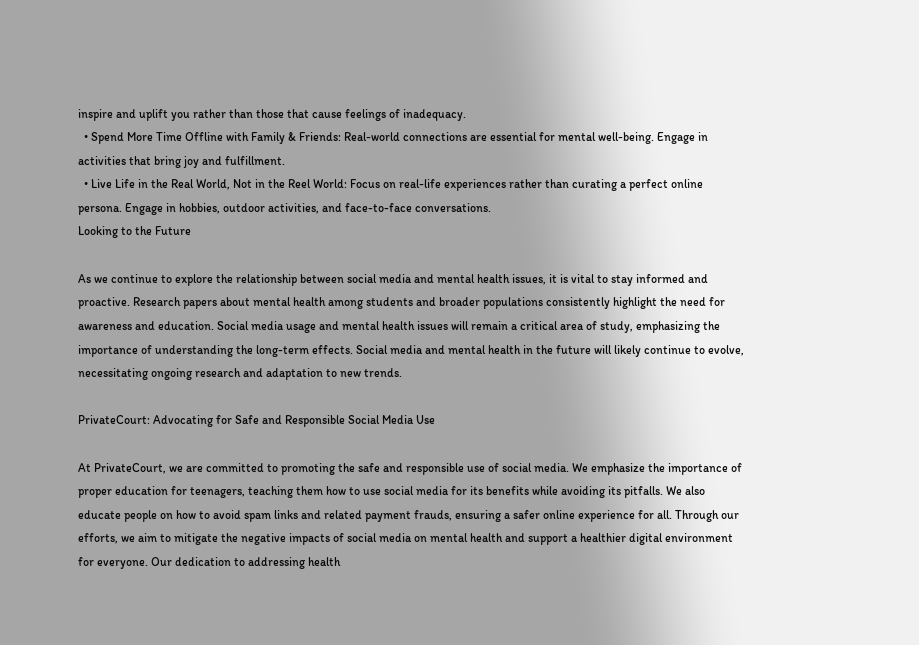inspire and uplift you rather than those that cause feelings of inadequacy.
  • Spend More Time Offline with Family & Friends: Real-world connections are essential for mental well-being. Engage in activities that bring joy and fulfillment.
  • Live Life in the Real World, Not in the Reel World: Focus on real-life experiences rather than curating a perfect online persona. Engage in hobbies, outdoor activities, and face-to-face conversations.
Looking to the Future

As we continue to explore the relationship between social media and mental health issues, it is vital to stay informed and proactive. Research papers about mental health among students and broader populations consistently highlight the need for awareness and education. Social media usage and mental health issues will remain a critical area of study, emphasizing the importance of understanding the long-term effects. Social media and mental health in the future will likely continue to evolve, necessitating ongoing research and adaptation to new trends.

PrivateCourt: Advocating for Safe and Responsible Social Media Use

At PrivateCourt, we are committed to promoting the safe and responsible use of social media. We emphasize the importance of proper education for teenagers, teaching them how to use social media for its benefits while avoiding its pitfalls. We also educate people on how to avoid spam links and related payment frauds, ensuring a safer online experience for all. Through our efforts, we aim to mitigate the negative impacts of social media on mental health and support a healthier digital environment for everyone. Our dedication to addressing health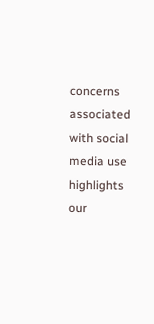concerns associated with social media use highlights our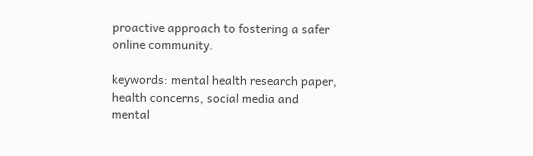proactive approach to fostering a safer online community.

keywords: mental health research paper, health concerns, social media and mental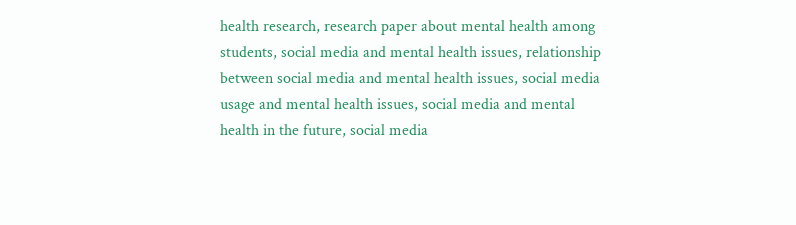health research, research paper about mental health among students, social media and mental health issues, relationship between social media and mental health issues, social media usage and mental health issues, social media and mental health in the future, social media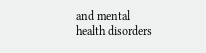and mental health disorders